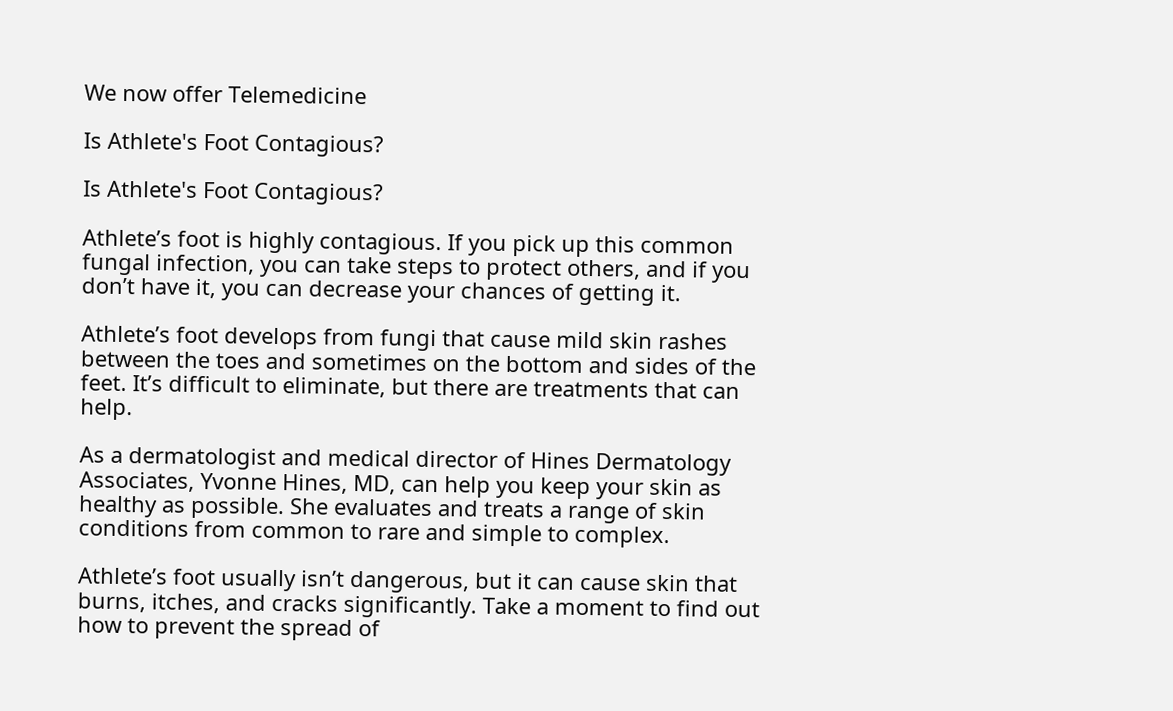We now offer Telemedicine

Is Athlete's Foot Contagious?

Is Athlete's Foot Contagious?

Athlete’s foot is highly contagious. If you pick up this common fungal infection, you can take steps to protect others, and if you don’t have it, you can decrease your chances of getting it.

Athlete’s foot develops from fungi that cause mild skin rashes between the toes and sometimes on the bottom and sides of the feet. It’s difficult to eliminate, but there are treatments that can help.

As a dermatologist and medical director of Hines Dermatology Associates, Yvonne Hines, MD, can help you keep your skin as healthy as possible. She evaluates and treats a range of skin conditions from common to rare and simple to complex.

Athlete’s foot usually isn’t dangerous, but it can cause skin that burns, itches, and cracks significantly. Take a moment to find out how to prevent the spread of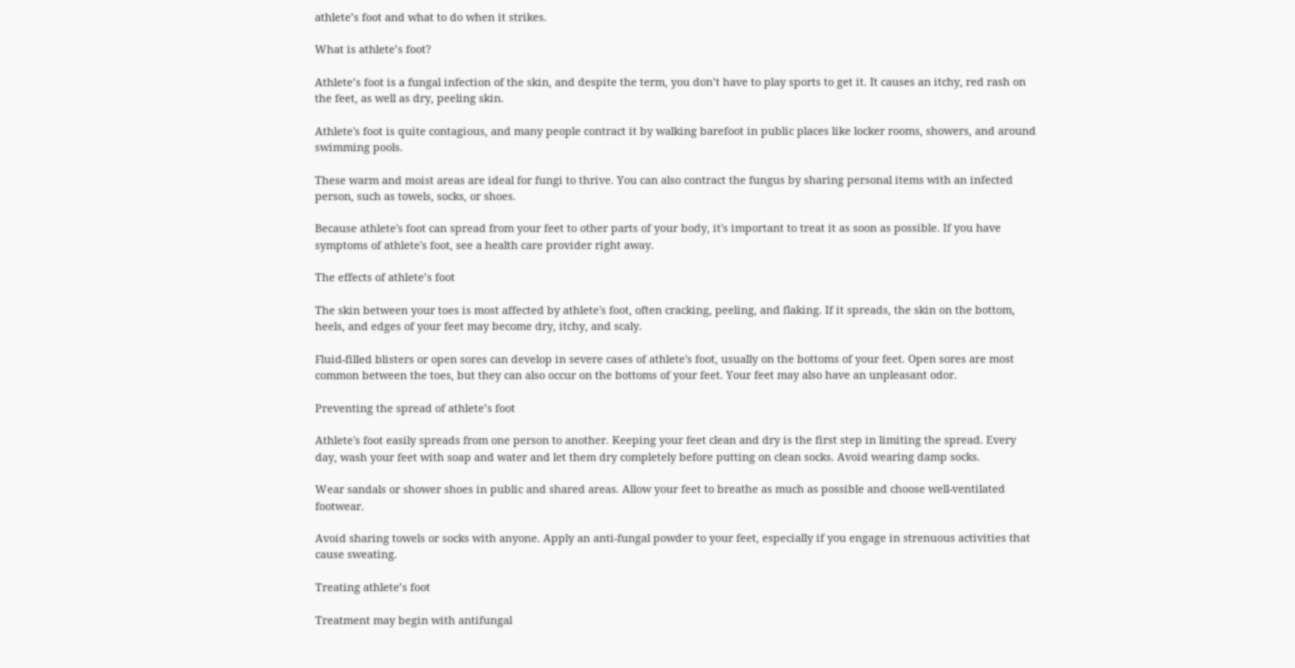athlete’s foot and what to do when it strikes.

What is athlete’s foot?

Athlete’s foot is a fungal infection of the skin, and despite the term, you don’t have to play sports to get it. It causes an itchy, red rash on the feet, as well as dry, peeling skin.

Athlete's foot is quite contagious, and many people contract it by walking barefoot in public places like locker rooms, showers, and around swimming pools.

These warm and moist areas are ideal for fungi to thrive. You can also contract the fungus by sharing personal items with an infected person, such as towels, socks, or shoes.

Because athlete's foot can spread from your feet to other parts of your body, it's important to treat it as soon as possible. If you have symptoms of athlete's foot, see a health care provider right away.

The effects of athlete’s foot

The skin between your toes is most affected by athlete's foot, often cracking, peeling, and flaking. If it spreads, the skin on the bottom, heels, and edges of your feet may become dry, itchy, and scaly.

Fluid-filled blisters or open sores can develop in severe cases of athlete's foot, usually on the bottoms of your feet. Open sores are most common between the toes, but they can also occur on the bottoms of your feet. Your feet may also have an unpleasant odor.

Preventing the spread of athlete’s foot

Athlete's foot easily spreads from one person to another. Keeping your feet clean and dry is the first step in limiting the spread. Every day, wash your feet with soap and water and let them dry completely before putting on clean socks. Avoid wearing damp socks.

Wear sandals or shower shoes in public and shared areas. Allow your feet to breathe as much as possible and choose well-ventilated footwear.

Avoid sharing towels or socks with anyone. Apply an anti-fungal powder to your feet, especially if you engage in strenuous activities that cause sweating.

Treating athlete’s foot

Treatment may begin with antifungal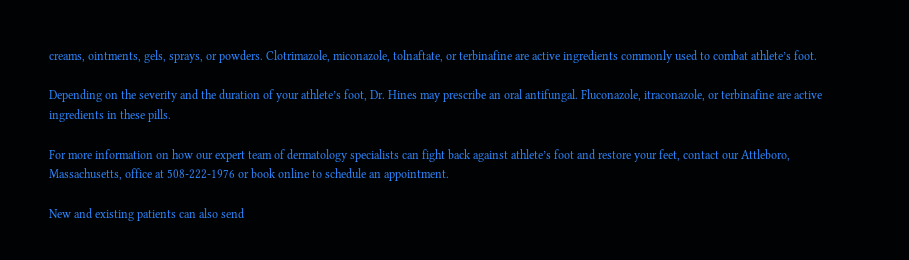creams, ointments, gels, sprays, or powders. Clotrimazole, miconazole, tolnaftate, or terbinafine are active ingredients commonly used to combat athlete’s foot.

Depending on the severity and the duration of your athlete’s foot, Dr. Hines may prescribe an oral antifungal. Fluconazole, itraconazole, or terbinafine are active ingredients in these pills.

For more information on how our expert team of dermatology specialists can fight back against athlete’s foot and restore your feet, contact our Attleboro, Massachusetts, office at 508-222-1976 or book online to schedule an appointment.

New and existing patients can also send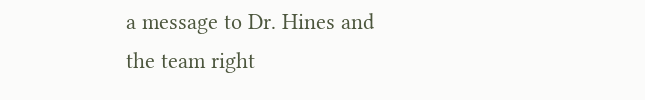a message to Dr. Hines and the team right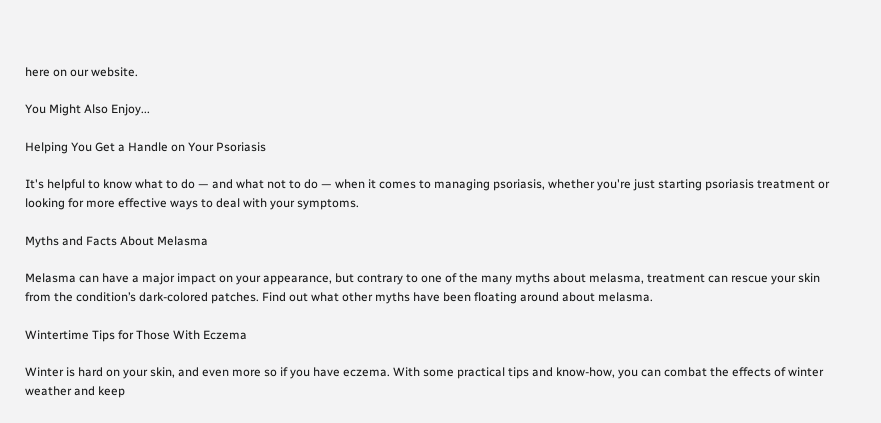here on our website.

You Might Also Enjoy...

Helping You Get a Handle on Your Psoriasis

It's helpful to know what to do — and what not to do — when it comes to managing psoriasis, whether you're just starting psoriasis treatment or looking for more effective ways to deal with your symptoms.

Myths and Facts About Melasma

Melasma can have a major impact on your appearance, but contrary to one of the many myths about melasma, treatment can rescue your skin from the condition’s dark-colored patches. Find out what other myths have been floating around about melasma.

Wintertime Tips for Those With Eczema

Winter is hard on your skin, and even more so if you have eczema. With some practical tips and know-how, you can combat the effects of winter weather and keep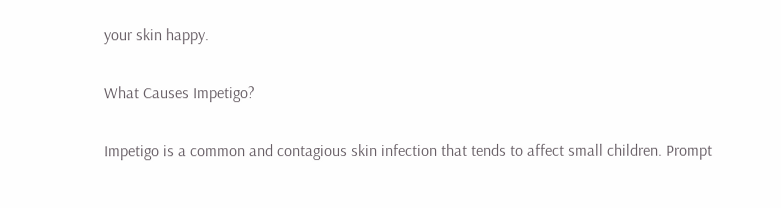your skin happy.

What Causes Impetigo?

Impetigo is a common and contagious skin infection that tends to affect small children. Prompt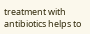treatment with antibiotics helps to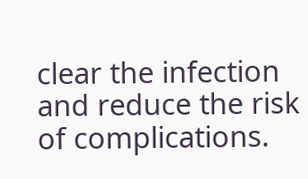clear the infection and reduce the risk of complications.